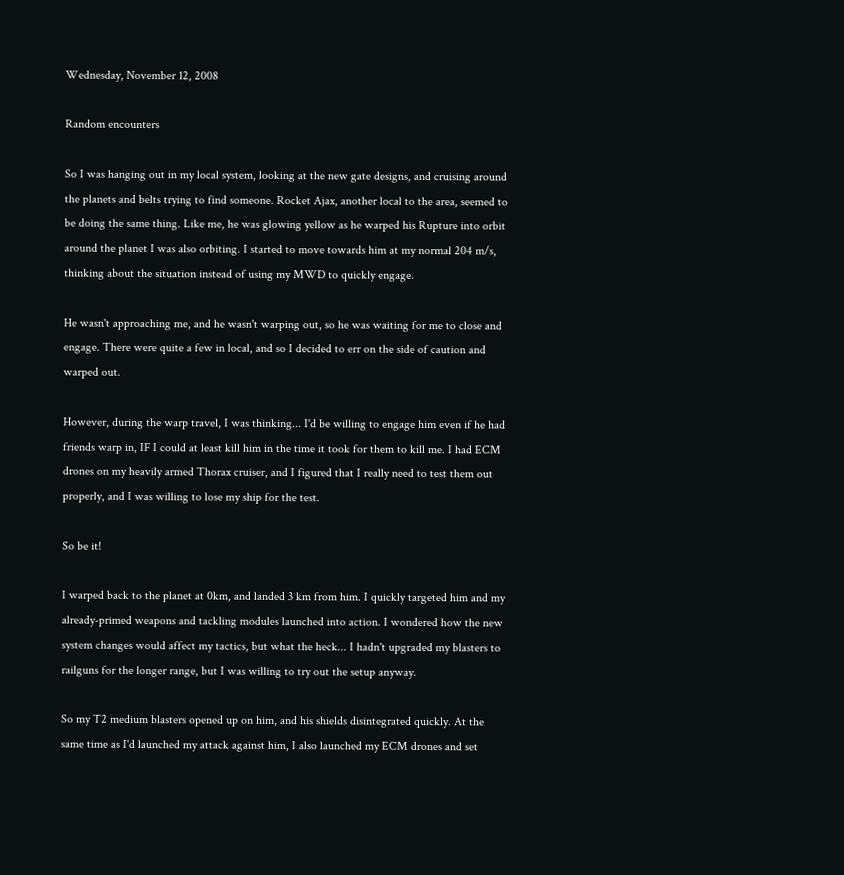Wednesday, November 12, 2008

Random encounters

So I was hanging out in my local system, looking at the new gate designs, and cruising around the planets and belts trying to find someone. Rocket Ajax, another local to the area, seemed to be doing the same thing. Like me, he was glowing yellow as he warped his Rupture into orbit around the planet I was also orbiting. I started to move towards him at my normal 204 m/s, thinking about the situation instead of using my MWD to quickly engage.

He wasn't approaching me, and he wasn't warping out, so he was waiting for me to close and engage. There were quite a few in local, and so I decided to err on the side of caution and warped out.

However, during the warp travel, I was thinking... I'd be willing to engage him even if he had friends warp in, IF I could at least kill him in the time it took for them to kill me. I had ECM drones on my heavily armed Thorax cruiser, and I figured that I really need to test them out properly, and I was willing to lose my ship for the test.

So be it!

I warped back to the planet at 0km, and landed 3 km from him. I quickly targeted him and my already-primed weapons and tackling modules launched into action. I wondered how the new system changes would affect my tactics, but what the heck... I hadn't upgraded my blasters to railguns for the longer range, but I was willing to try out the setup anyway.

So my T2 medium blasters opened up on him, and his shields disintegrated quickly. At the same time as I'd launched my attack against him, I also launched my ECM drones and set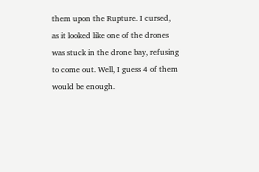them upon the Rupture. I cursed, as it looked like one of the drones was stuck in the drone bay, refusing to come out. Well, I guess 4 of them would be enough.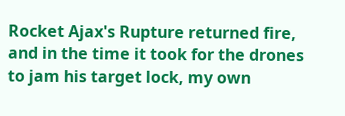Rocket Ajax's Rupture returned fire, and in the time it took for the drones to jam his target lock, my own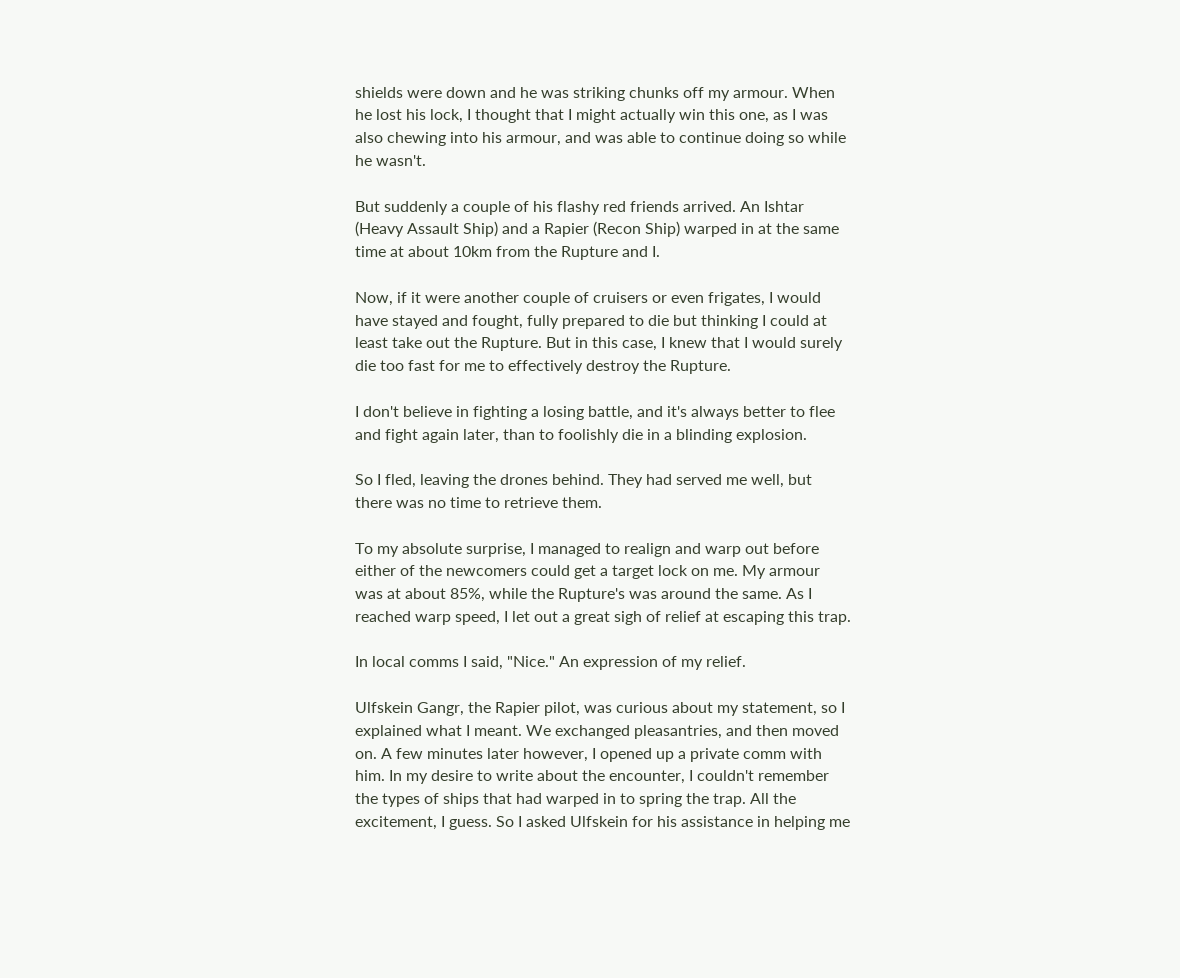shields were down and he was striking chunks off my armour. When he lost his lock, I thought that I might actually win this one, as I was also chewing into his armour, and was able to continue doing so while he wasn't.

But suddenly a couple of his flashy red friends arrived. An Ishtar (Heavy Assault Ship) and a Rapier (Recon Ship) warped in at the same time at about 10km from the Rupture and I.

Now, if it were another couple of cruisers or even frigates, I would have stayed and fought, fully prepared to die but thinking I could at least take out the Rupture. But in this case, I knew that I would surely die too fast for me to effectively destroy the Rupture.

I don't believe in fighting a losing battle, and it's always better to flee and fight again later, than to foolishly die in a blinding explosion.

So I fled, leaving the drones behind. They had served me well, but there was no time to retrieve them.

To my absolute surprise, I managed to realign and warp out before either of the newcomers could get a target lock on me. My armour was at about 85%, while the Rupture's was around the same. As I reached warp speed, I let out a great sigh of relief at escaping this trap.

In local comms I said, "Nice." An expression of my relief.

Ulfskein Gangr, the Rapier pilot, was curious about my statement, so I explained what I meant. We exchanged pleasantries, and then moved on. A few minutes later however, I opened up a private comm with him. In my desire to write about the encounter, I couldn't remember the types of ships that had warped in to spring the trap. All the excitement, I guess. So I asked Ulfskein for his assistance in helping me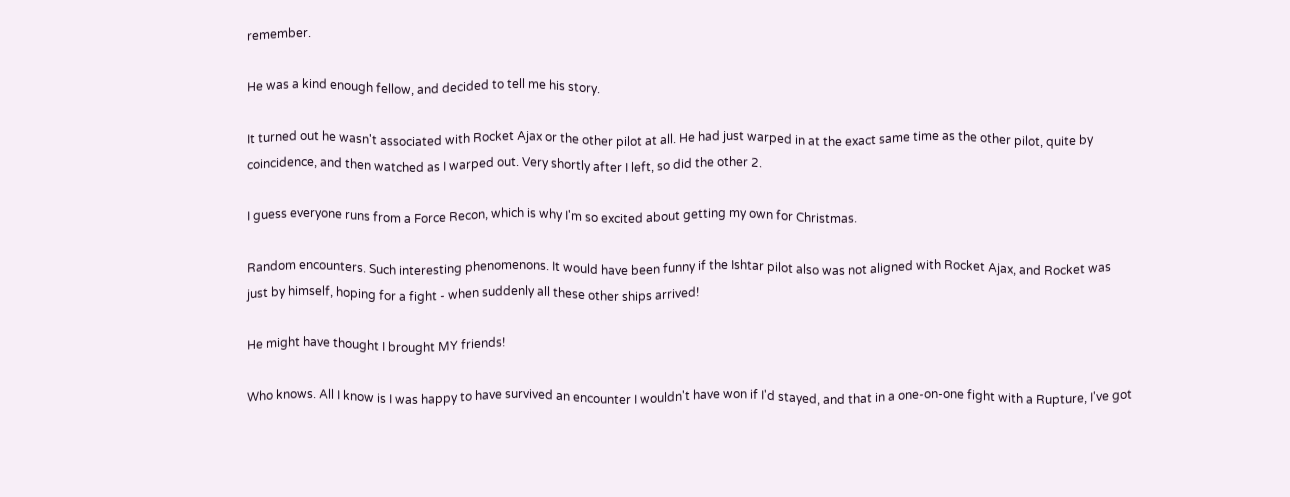remember.

He was a kind enough fellow, and decided to tell me his story.

It turned out he wasn't associated with Rocket Ajax or the other pilot at all. He had just warped in at the exact same time as the other pilot, quite by coincidence, and then watched as I warped out. Very shortly after I left, so did the other 2.

I guess everyone runs from a Force Recon, which is why I'm so excited about getting my own for Christmas.

Random encounters. Such interesting phenomenons. It would have been funny if the Ishtar pilot also was not aligned with Rocket Ajax, and Rocket was just by himself, hoping for a fight - when suddenly all these other ships arrived!

He might have thought I brought MY friends!

Who knows. All I know is I was happy to have survived an encounter I wouldn't have won if I'd stayed, and that in a one-on-one fight with a Rupture, I've got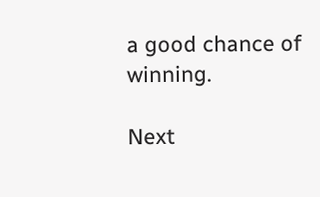a good chance of winning.

Next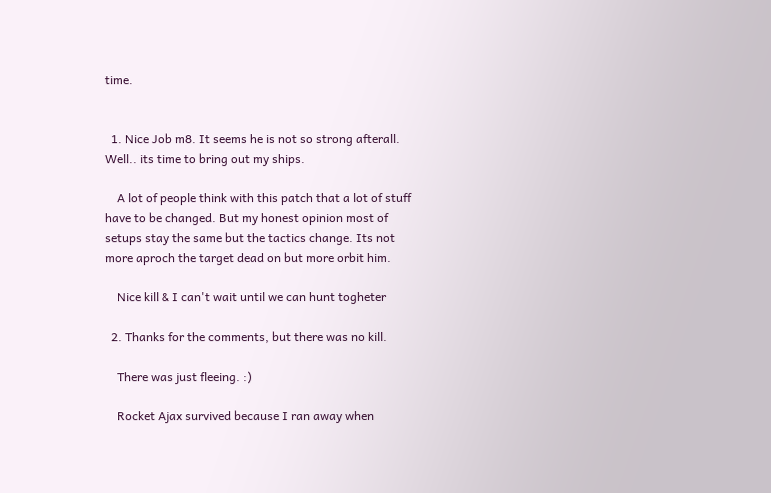time.


  1. Nice Job m8. It seems he is not so strong afterall. Well.. its time to bring out my ships.

    A lot of people think with this patch that a lot of stuff have to be changed. But my honest opinion most of setups stay the same but the tactics change. Its not more aproch the target dead on but more orbit him.

    Nice kill & I can't wait until we can hunt togheter

  2. Thanks for the comments, but there was no kill.

    There was just fleeing. :)

    Rocket Ajax survived because I ran away when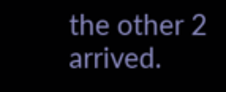the other 2 arrived.